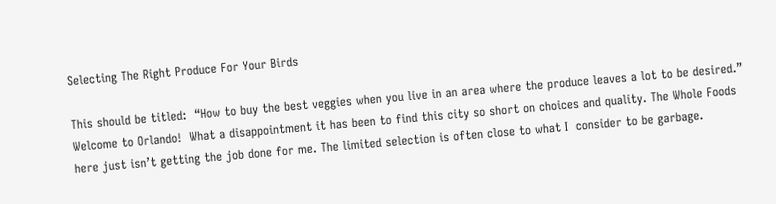Selecting The Right Produce For Your Birds

This should be titled:  “How to buy the best veggies when you live in an area where the produce leaves a lot to be desired.”  Welcome to Orlando!  What a disappointment it has been to find this city so short on choices and quality. The Whole Foods here just isn’t getting the job done for me. The limited selection is often close to what I  consider to be garbage.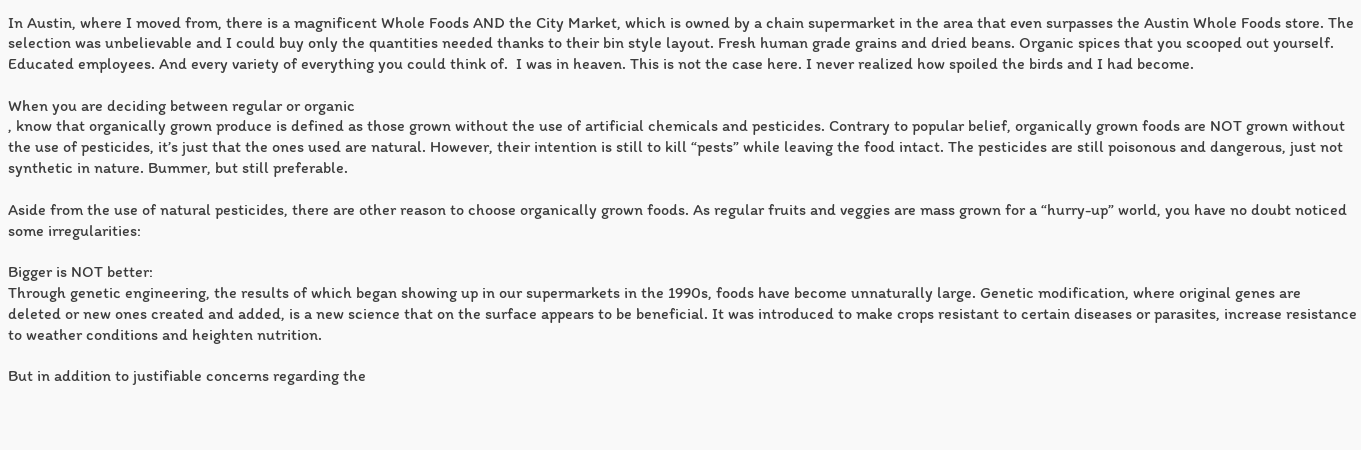In Austin, where I moved from, there is a magnificent Whole Foods AND the City Market, which is owned by a chain supermarket in the area that even surpasses the Austin Whole Foods store. The selection was unbelievable and I could buy only the quantities needed thanks to their bin style layout. Fresh human grade grains and dried beans. Organic spices that you scooped out yourself.  Educated employees. And every variety of everything you could think of.  I was in heaven. This is not the case here. I never realized how spoiled the birds and I had become.

When you are deciding between regular or organic
, know that organically grown produce is defined as those grown without the use of artificial chemicals and pesticides. Contrary to popular belief, organically grown foods are NOT grown without the use of pesticides, it’s just that the ones used are natural. However, their intention is still to kill “pests” while leaving the food intact. The pesticides are still poisonous and dangerous, just not synthetic in nature. Bummer, but still preferable.

Aside from the use of natural pesticides, there are other reason to choose organically grown foods. As regular fruits and veggies are mass grown for a “hurry-up” world, you have no doubt noticed some irregularities:

Bigger is NOT better:
Through genetic engineering, the results of which began showing up in our supermarkets in the 1990s, foods have become unnaturally large. Genetic modification, where original genes are deleted or new ones created and added, is a new science that on the surface appears to be beneficial. It was introduced to make crops resistant to certain diseases or parasites, increase resistance to weather conditions and heighten nutrition.

But in addition to justifiable concerns regarding the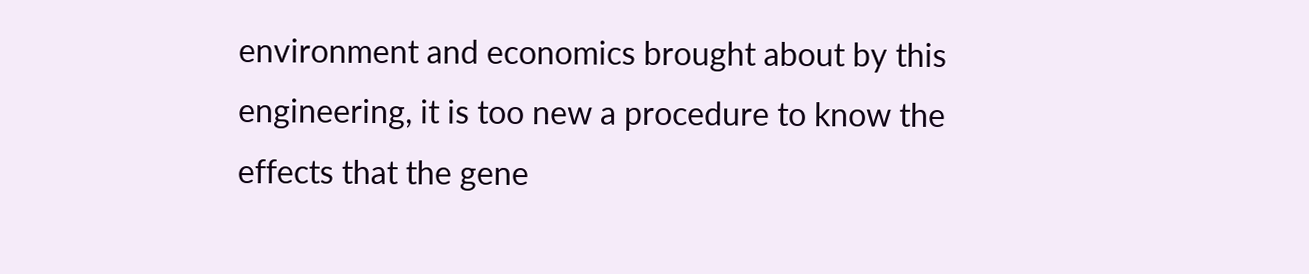environment and economics brought about by this engineering, it is too new a procedure to know the effects that the gene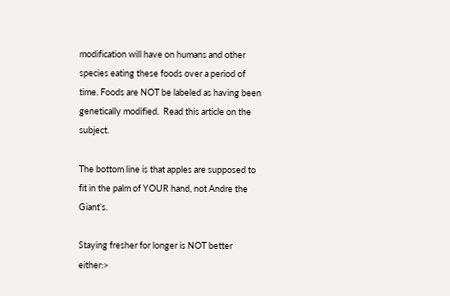modification will have on humans and other species eating these foods over a period of time. Foods are NOT be labeled as having been genetically modified.  Read this article on the subject.

The bottom line is that apples are supposed to fit in the palm of YOUR hand, not Andre the Giant’s.

Staying fresher for longer is NOT better either:>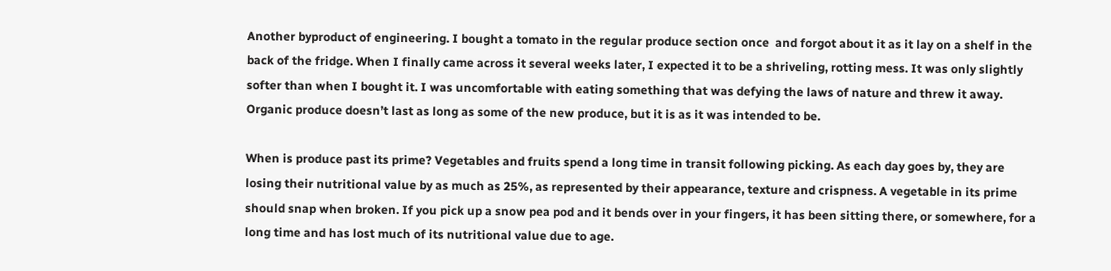Another byproduct of engineering. I bought a tomato in the regular produce section once  and forgot about it as it lay on a shelf in the back of the fridge. When I finally came across it several weeks later, I expected it to be a shriveling, rotting mess. It was only slightly softer than when I bought it. I was uncomfortable with eating something that was defying the laws of nature and threw it away. Organic produce doesn’t last as long as some of the new produce, but it is as it was intended to be.

When is produce past its prime? Vegetables and fruits spend a long time in transit following picking. As each day goes by, they are losing their nutritional value by as much as 25%, as represented by their appearance, texture and crispness. A vegetable in its prime should snap when broken. If you pick up a snow pea pod and it bends over in your fingers, it has been sitting there, or somewhere, for a long time and has lost much of its nutritional value due to age.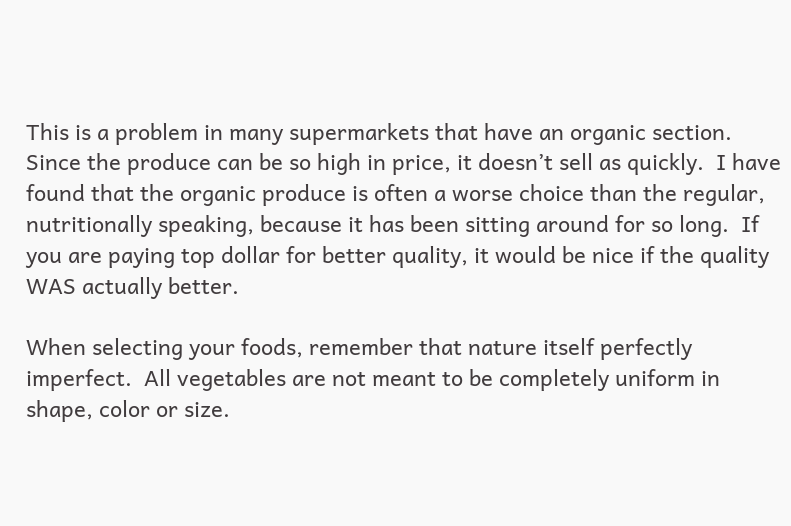This is a problem in many supermarkets that have an organic section.  Since the produce can be so high in price, it doesn’t sell as quickly.  I have found that the organic produce is often a worse choice than the regular, nutritionally speaking, because it has been sitting around for so long.  If you are paying top dollar for better quality, it would be nice if the quality WAS actually better.

When selecting your foods, remember that nature itself perfectly imperfect.  All vegetables are not meant to be completely uniform in shape, color or size.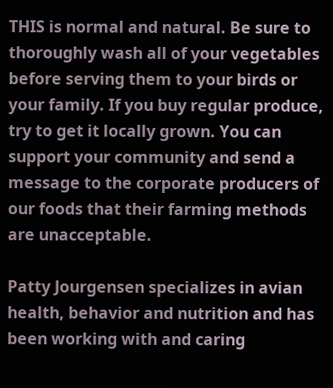THIS is normal and natural. Be sure to thoroughly wash all of your vegetables before serving them to your birds or your family. If you buy regular produce, try to get it locally grown. You can support your community and send a message to the corporate producers of our foods that their farming methods are unacceptable.

Patty Jourgensen specializes in avian health, behavior and nutrition and has been working with and caring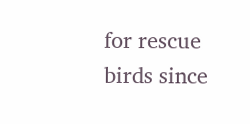for rescue birds since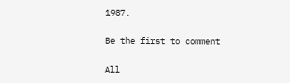1987.

Be the first to comment

All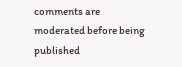comments are moderated before being published